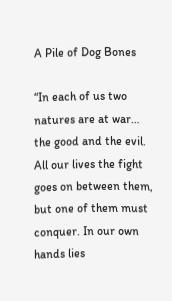A Pile of Dog Bones

“In each of us two natures are at war… the good and the evil. All our lives the fight goes on between them, but one of them must conquer. In our own hands lies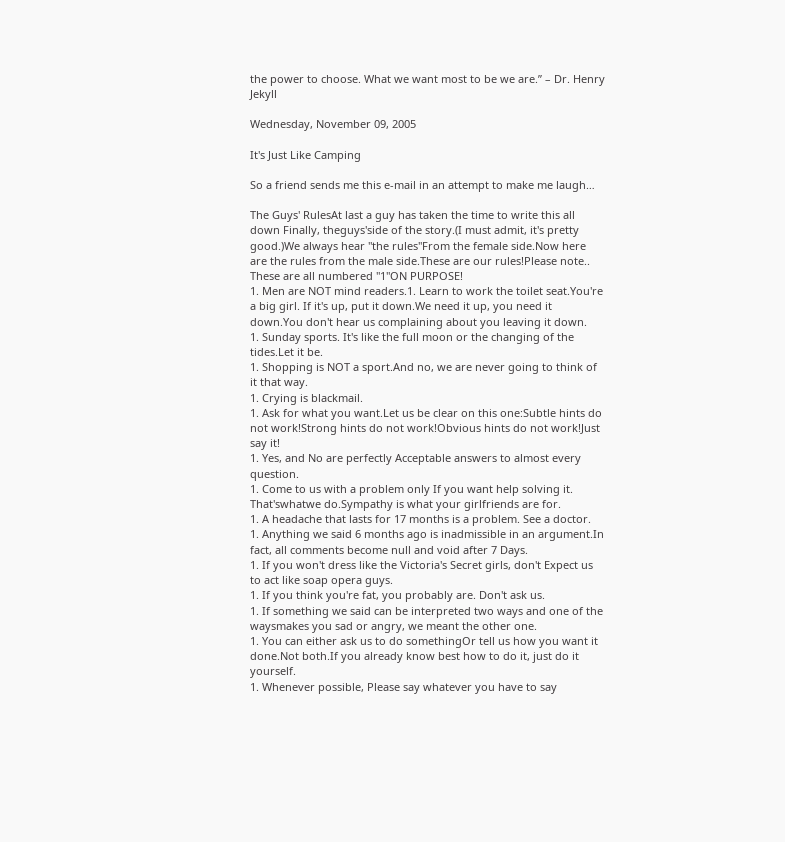the power to choose. What we want most to be we are.” – Dr. Henry Jekyll

Wednesday, November 09, 2005

It's Just Like Camping

So a friend sends me this e-mail in an attempt to make me laugh…

The Guys' RulesAt last a guy has taken the time to write this all down Finally, theguys'side of the story.(I must admit, it's pretty good.)We always hear "the rules"From the female side.Now here are the rules from the male side.These are our rules!Please note.. These are all numbered "1"ON PURPOSE!
1. Men are NOT mind readers.1. Learn to work the toilet seat.You're a big girl. If it's up, put it down.We need it up, you need it down.You don't hear us complaining about you leaving it down.
1. Sunday sports. It's like the full moon or the changing of the tides.Let it be.
1. Shopping is NOT a sport.And no, we are never going to think of it that way.
1. Crying is blackmail.
1. Ask for what you want.Let us be clear on this one:Subtle hints do not work!Strong hints do not work!Obvious hints do not work!Just say it!
1. Yes, and No are perfectly Acceptable answers to almost every question.
1. Come to us with a problem only If you want help solving it. That'swhatwe do.Sympathy is what your girlfriends are for.
1. A headache that lasts for 17 months is a problem. See a doctor.
1. Anything we said 6 months ago is inadmissible in an argument.In fact, all comments become null and void after 7 Days.
1. If you won't dress like the Victoria's Secret girls, don't Expect us to act like soap opera guys.
1. If you think you're fat, you probably are. Don't ask us.
1. If something we said can be interpreted two ways and one of the waysmakes you sad or angry, we meant the other one.
1. You can either ask us to do somethingOr tell us how you want it done.Not both.If you already know best how to do it, just do it yourself.
1. Whenever possible, Please say whatever you have to say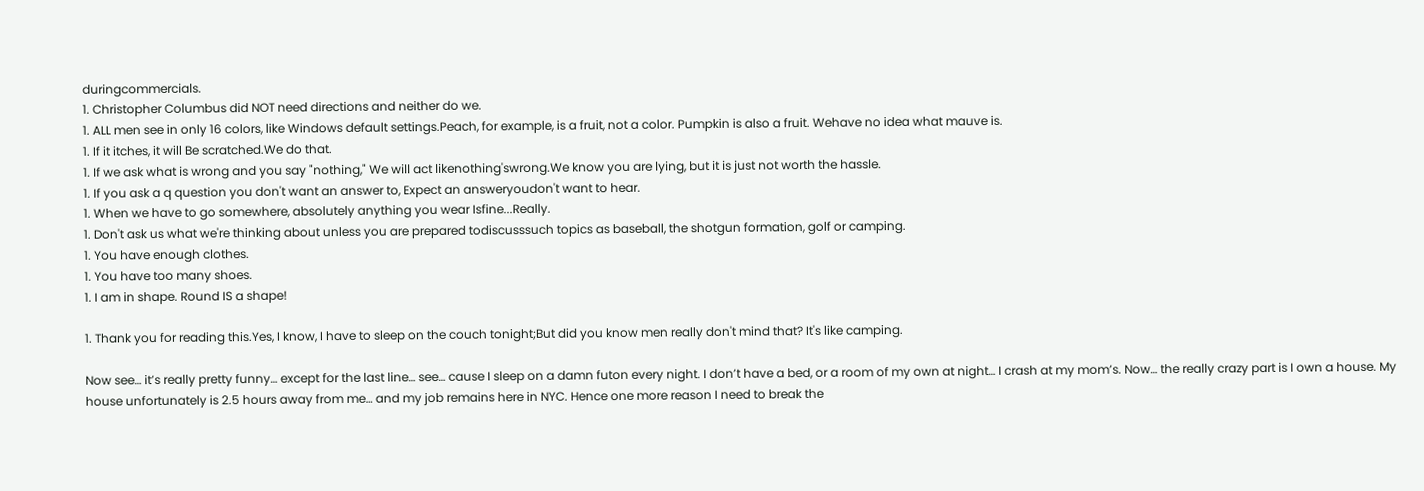duringcommercials.
1. Christopher Columbus did NOT need directions and neither do we.
1. ALL men see in only 16 colors, like Windows default settings.Peach, for example, is a fruit, not a color. Pumpkin is also a fruit. Wehave no idea what mauve is.
1. If it itches, it will Be scratched.We do that.
1. If we ask what is wrong and you say "nothing," We will act likenothing'swrong.We know you are lying, but it is just not worth the hassle.
1. If you ask a q question you don't want an answer to, Expect an answeryoudon't want to hear.
1. When we have to go somewhere, absolutely anything you wear Isfine...Really.
1. Don't ask us what we're thinking about unless you are prepared todiscusssuch topics as baseball, the shotgun formation, golf or camping.
1. You have enough clothes.
1. You have too many shoes.
1. I am in shape. Round IS a shape!

1. Thank you for reading this.Yes, I know, I have to sleep on the couch tonight;But did you know men really don't mind that? It's like camping.

Now see… it’s really pretty funny… except for the last line… see… cause I sleep on a damn futon every night. I don’t have a bed, or a room of my own at night… I crash at my mom’s. Now… the really crazy part is I own a house. My house unfortunately is 2.5 hours away from me… and my job remains here in NYC. Hence one more reason I need to break the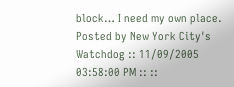block… I need my own place.
Posted by New York City's Watchdog :: 11/09/2005 03:58:00 PM :: ::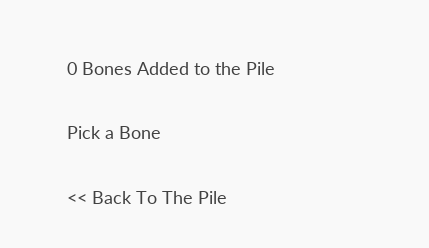0 Bones Added to the Pile

Pick a Bone

<< Back To The Pile